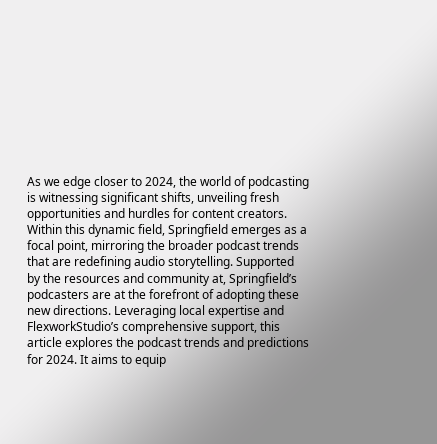As we edge closer to 2024, the world of podcasting is witnessing significant shifts, unveiling fresh opportunities and hurdles for content creators. Within this dynamic field, Springfield emerges as a focal point, mirroring the broader podcast trends that are redefining audio storytelling. Supported by the resources and community at, Springfield’s podcasters are at the forefront of adopting these new directions. Leveraging local expertise and FlexworkStudio’s comprehensive support, this article explores the podcast trends and predictions for 2024. It aims to equip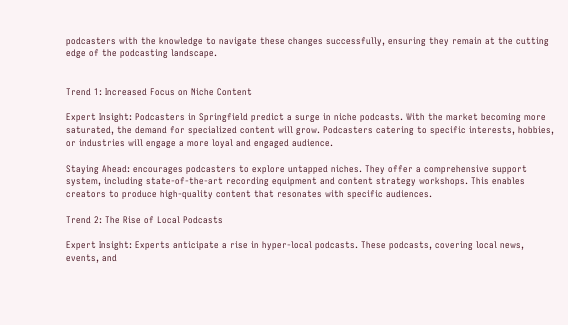podcasters with the knowledge to navigate these changes successfully, ensuring they remain at the cutting edge of the podcasting landscape.


Trend 1: Increased Focus on Niche Content

Expert Insight: Podcasters in Springfield predict a surge in niche podcasts. With the market becoming more saturated, the demand for specialized content will grow. Podcasters catering to specific interests, hobbies, or industries will engage a more loyal and engaged audience.

Staying Ahead: encourages podcasters to explore untapped niches. They offer a comprehensive support system, including state-of-the-art recording equipment and content strategy workshops. This enables creators to produce high-quality content that resonates with specific audiences.

Trend 2: The Rise of Local Podcasts

Expert Insight: Experts anticipate a rise in hyper-local podcasts. These podcasts, covering local news, events, and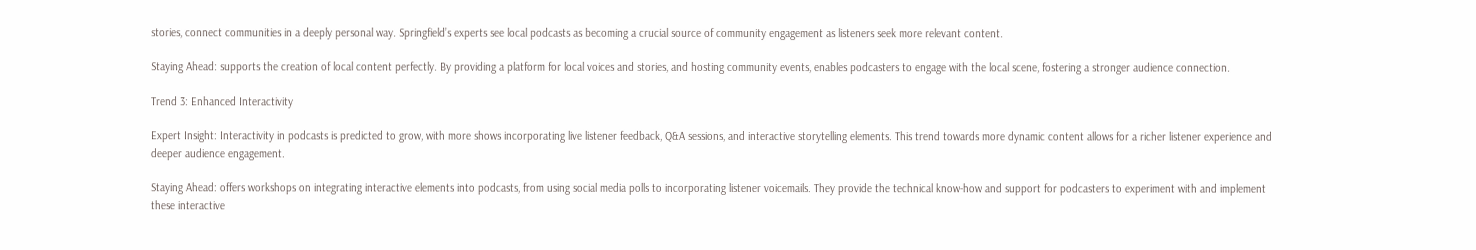stories, connect communities in a deeply personal way. Springfield’s experts see local podcasts as becoming a crucial source of community engagement as listeners seek more relevant content.

Staying Ahead: supports the creation of local content perfectly. By providing a platform for local voices and stories, and hosting community events, enables podcasters to engage with the local scene, fostering a stronger audience connection.

Trend 3: Enhanced Interactivity

Expert Insight: Interactivity in podcasts is predicted to grow, with more shows incorporating live listener feedback, Q&A sessions, and interactive storytelling elements. This trend towards more dynamic content allows for a richer listener experience and deeper audience engagement.

Staying Ahead: offers workshops on integrating interactive elements into podcasts, from using social media polls to incorporating listener voicemails. They provide the technical know-how and support for podcasters to experiment with and implement these interactive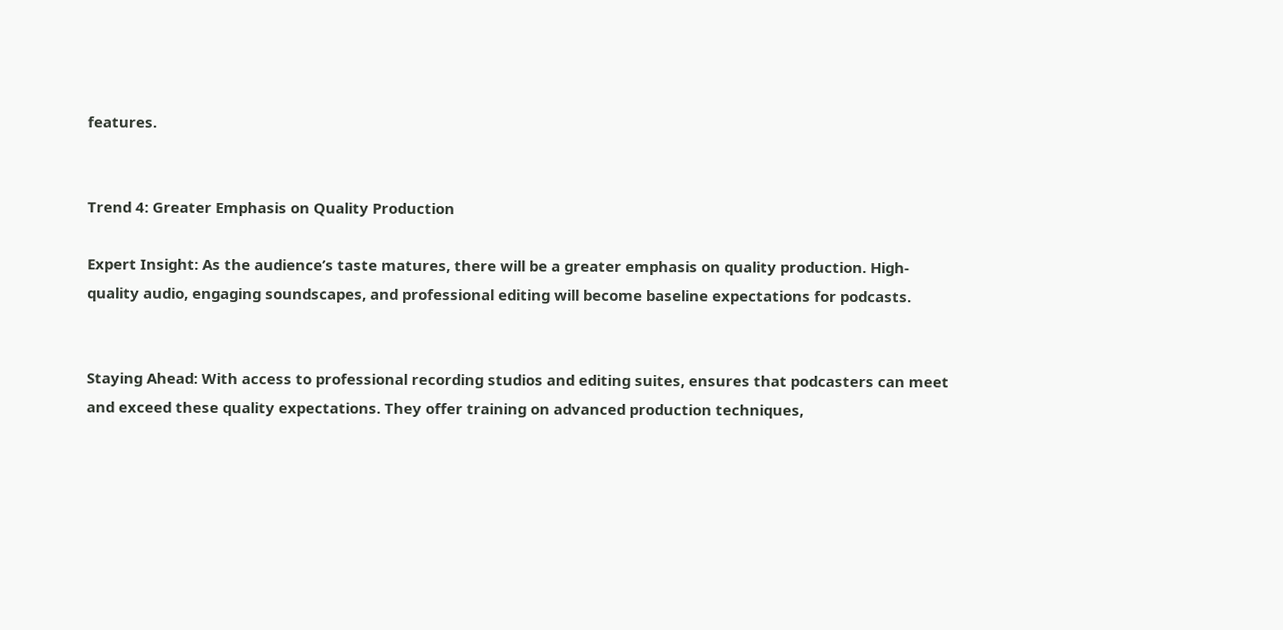features.


Trend 4: Greater Emphasis on Quality Production

Expert Insight: As the audience’s taste matures, there will be a greater emphasis on quality production. High-quality audio, engaging soundscapes, and professional editing will become baseline expectations for podcasts.


Staying Ahead: With access to professional recording studios and editing suites, ensures that podcasters can meet and exceed these quality expectations. They offer training on advanced production techniques,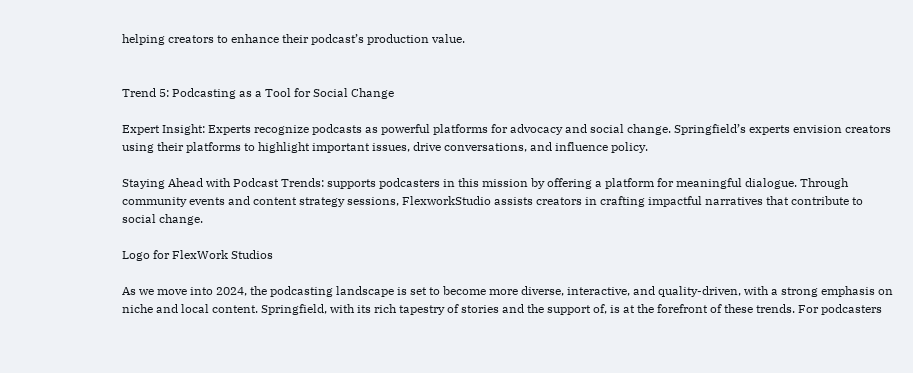helping creators to enhance their podcast’s production value.


Trend 5: Podcasting as a Tool for Social Change

Expert Insight: Experts recognize podcasts as powerful platforms for advocacy and social change. Springfield’s experts envision creators using their platforms to highlight important issues, drive conversations, and influence policy.

Staying Ahead with Podcast Trends: supports podcasters in this mission by offering a platform for meaningful dialogue. Through community events and content strategy sessions, FlexworkStudio assists creators in crafting impactful narratives that contribute to social change.

Logo for FlexWork Studios

As we move into 2024, the podcasting landscape is set to become more diverse, interactive, and quality-driven, with a strong emphasis on niche and local content. Springfield, with its rich tapestry of stories and the support of, is at the forefront of these trends. For podcasters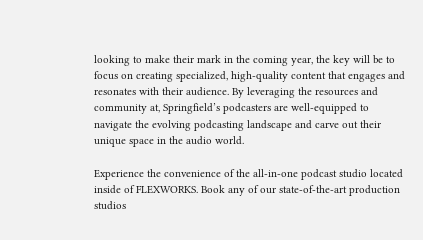looking to make their mark in the coming year, the key will be to focus on creating specialized, high-quality content that engages and resonates with their audience. By leveraging the resources and community at, Springfield’s podcasters are well-equipped to navigate the evolving podcasting landscape and carve out their unique space in the audio world.

Experience the convenience of the all-in-one podcast studio located inside of FLEXWORKS. Book any of our state-of-the-art production studios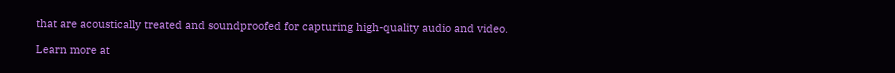that are acoustically treated and soundproofed for capturing high-quality audio and video.

Learn more at